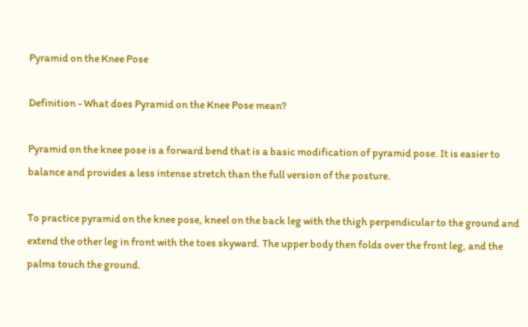Pyramid on the Knee Pose

Definition - What does Pyramid on the Knee Pose mean?

Pyramid on the knee pose is a forward bend that is a basic modification of pyramid pose. It is easier to balance and provides a less intense stretch than the full version of the posture.

To practice pyramid on the knee pose, kneel on the back leg with the thigh perpendicular to the ground and extend the other leg in front with the toes skyward. The upper body then folds over the front leg, and the palms touch the ground.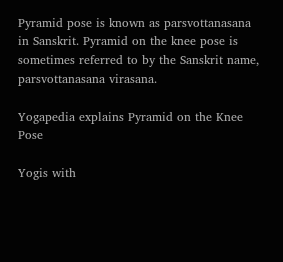Pyramid pose is known as parsvottanasana in Sanskrit. Pyramid on the knee pose is sometimes referred to by the Sanskrit name, parsvottanasana virasana.

Yogapedia explains Pyramid on the Knee Pose

Yogis with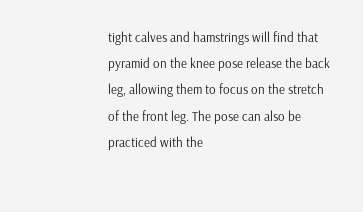tight calves and hamstrings will find that pyramid on the knee pose release the back leg, allowing them to focus on the stretch of the front leg. The pose can also be practiced with the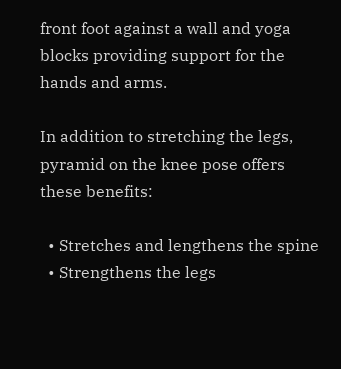front foot against a wall and yoga blocks providing support for the hands and arms.

In addition to stretching the legs, pyramid on the knee pose offers these benefits:

  • Stretches and lengthens the spine
  • Strengthens the legs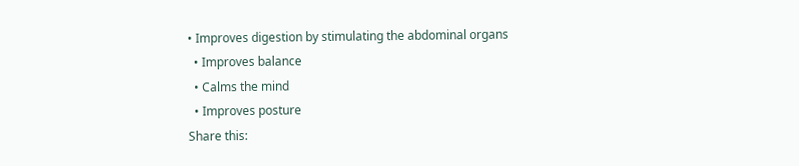• Improves digestion by stimulating the abdominal organs
  • Improves balance
  • Calms the mind
  • Improves posture
Share this: